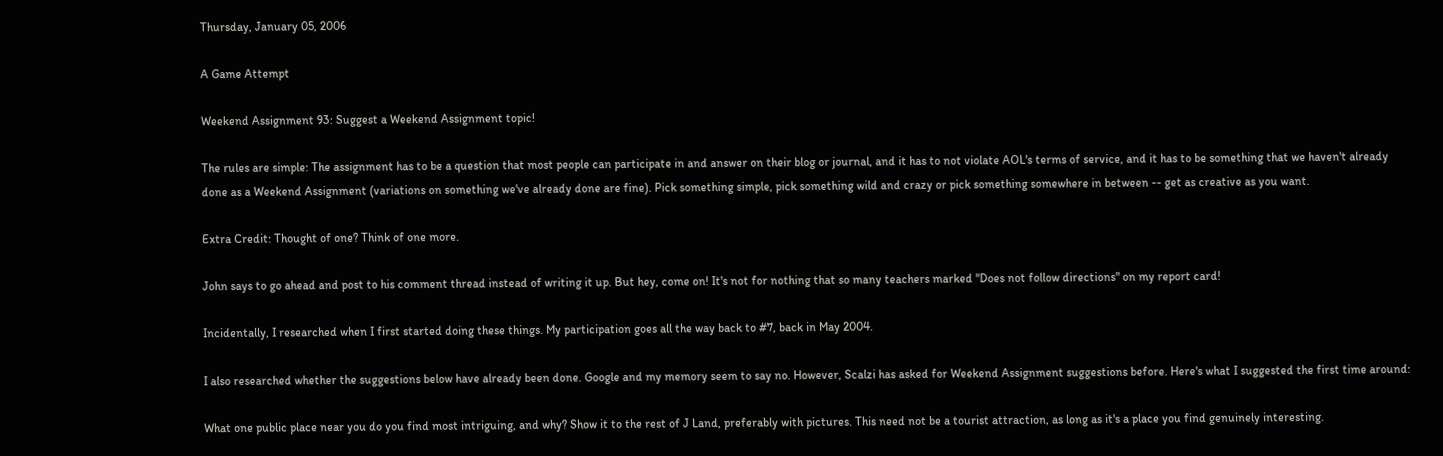Thursday, January 05, 2006

A Game Attempt

Weekend Assignment 93: Suggest a Weekend Assignment topic!

The rules are simple: The assignment has to be a question that most people can participate in and answer on their blog or journal, and it has to not violate AOL's terms of service, and it has to be something that we haven't already done as a Weekend Assignment (variations on something we've already done are fine). Pick something simple, pick something wild and crazy or pick something somewhere in between -- get as creative as you want.

Extra Credit: Thought of one? Think of one more.

John says to go ahead and post to his comment thread instead of writing it up. But hey, come on! It's not for nothing that so many teachers marked "Does not follow directions" on my report card!

Incidentally, I researched when I first started doing these things. My participation goes all the way back to #7, back in May 2004.

I also researched whether the suggestions below have already been done. Google and my memory seem to say no. However, Scalzi has asked for Weekend Assignment suggestions before. Here's what I suggested the first time around:

What one public place near you do you find most intriguing, and why? Show it to the rest of J Land, preferably with pictures. This need not be a tourist attraction, as long as it's a place you find genuinely interesting.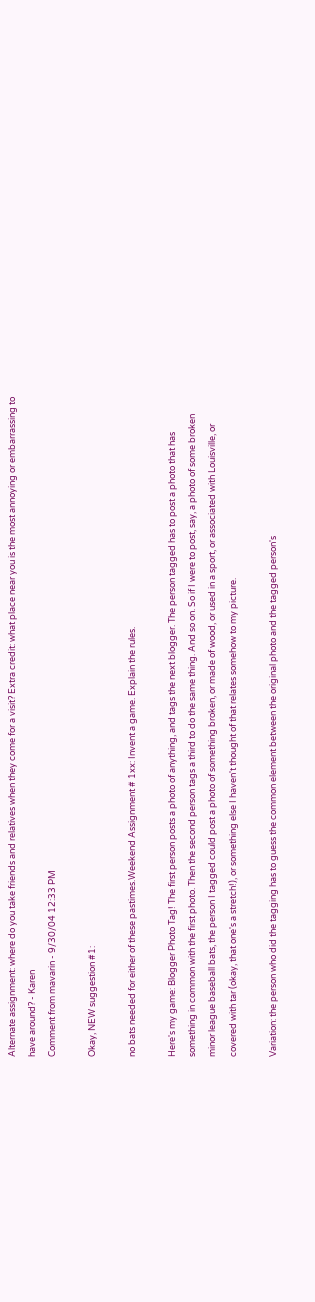Alternate assignment: where do you take friends and relatives when they come for a visit? Extra credit: what place near you is the most annoying or embarrassing to have around? - Karen
Comment from mavarin - 9/30/04 12:33 PM

Okay, NEW suggestion #1:

no bats needed for either of these pastimes.Weekend Assignment # 1xx: Invent a game. Explain the rules.

Here's my game: Blogger Photo Tag! The first person posts a photo of anything, and tags the next blogger. The person tagged has to post a photo that has something in common with the first photo. Then the second person tags a third to do the same thing. And so on. So if I were to post, say, a photo of some broken minor league baseball bats, the person I tagged could post a photo of something broken, or made of wood, or used in a sport, or associated with Louisville, or covered with tar (okay, that one's a stretch!), or something else I haven't thought of that relates somehow to my picture.

Variation: the person who did the tagging has to guess the common element between the original photo and the tagged person's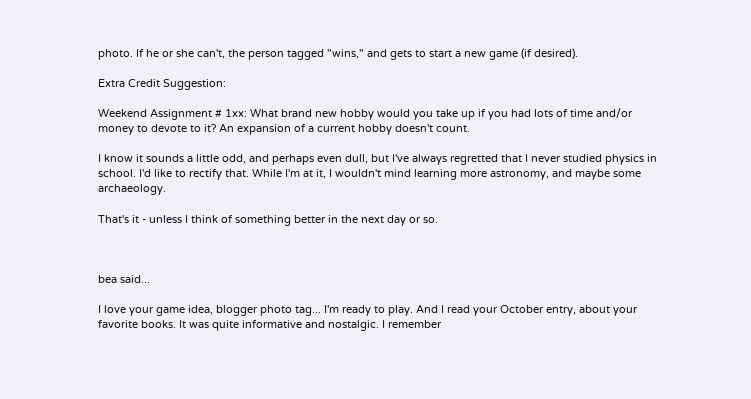photo. If he or she can't, the person tagged "wins," and gets to start a new game (if desired).

Extra Credit Suggestion:

Weekend Assignment # 1xx: What brand new hobby would you take up if you had lots of time and/or money to devote to it? An expansion of a current hobby doesn't count.

I know it sounds a little odd, and perhaps even dull, but I've always regretted that I never studied physics in school. I'd like to rectify that. While I'm at it, I wouldn't mind learning more astronomy, and maybe some archaeology.

That's it - unless I think of something better in the next day or so.



bea said...

I love your game idea, blogger photo tag... I'm ready to play. And I read your October entry, about your favorite books. It was quite informative and nostalgic. I remember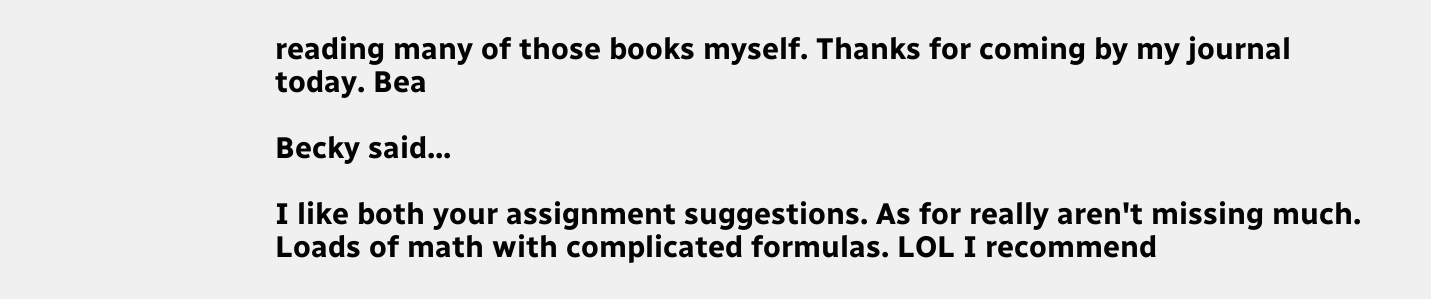reading many of those books myself. Thanks for coming by my journal today. Bea

Becky said...

I like both your assignment suggestions. As for really aren't missing much. Loads of math with complicated formulas. LOL I recommend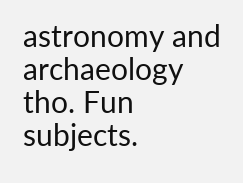astronomy and archaeology tho. Fun subjects.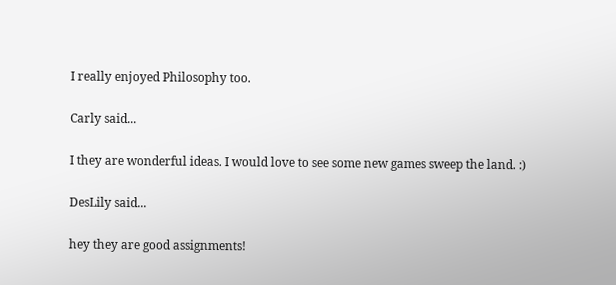I really enjoyed Philosophy too.

Carly said...

I they are wonderful ideas. I would love to see some new games sweep the land. :)

DesLily said...

hey they are good assignments!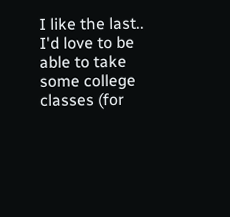I like the last.. I'd love to be able to take some college classes (for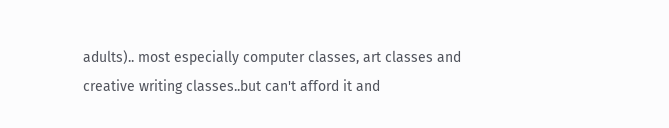adults).. most especially computer classes, art classes and creative writing classes..but can't afford it and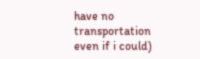have no transportation even if i could)